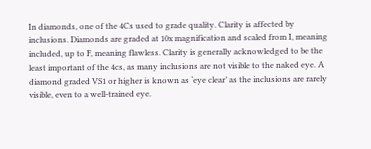In diamonds, one of the 4Cs used to grade quality. Clarity is affected by
inclusions. Diamonds are graded at 10x magnification and scaled from I, meaning
included, up to F, meaning flawless. Clarity is generally acknowledged to be the
least important of the 4cs, as many inclusions are not visible to the naked eye. A
diamond graded VS1 or higher is known as ‘eye clear’ as the inclusions are rarely
visible, even to a well-trained eye.